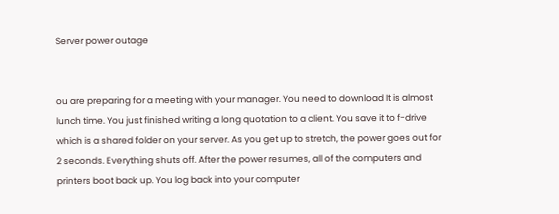Server power outage


ou are preparing for a meeting with your manager. You need to download It is almost lunch time. You just finished writing a long quotation to a client. You save it to f-drive which is a shared folder on your server. As you get up to stretch, the power goes out for 2 seconds. Everything shuts off. After the power resumes, all of the computers and printers boot back up. You log back into your computer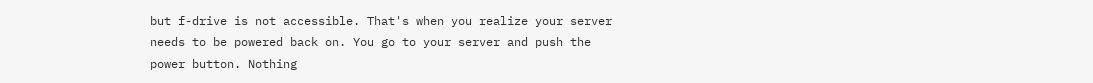but f-drive is not accessible. That's when you realize your server needs to be powered back on. You go to your server and push the power button. Nothing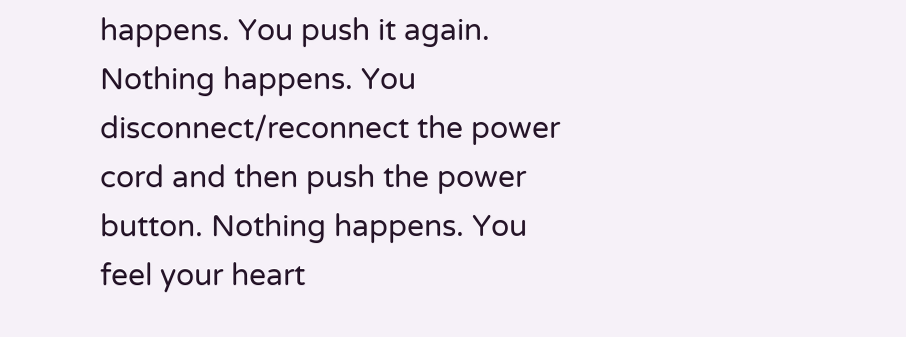happens. You push it again. Nothing happens. You disconnect/reconnect the power cord and then push the power button. Nothing happens. You feel your heart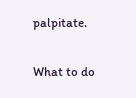palpitate.

What to do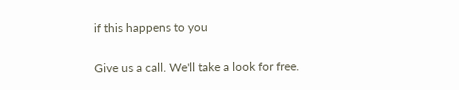if this happens to you

Give us a call. We'll take a look for free.